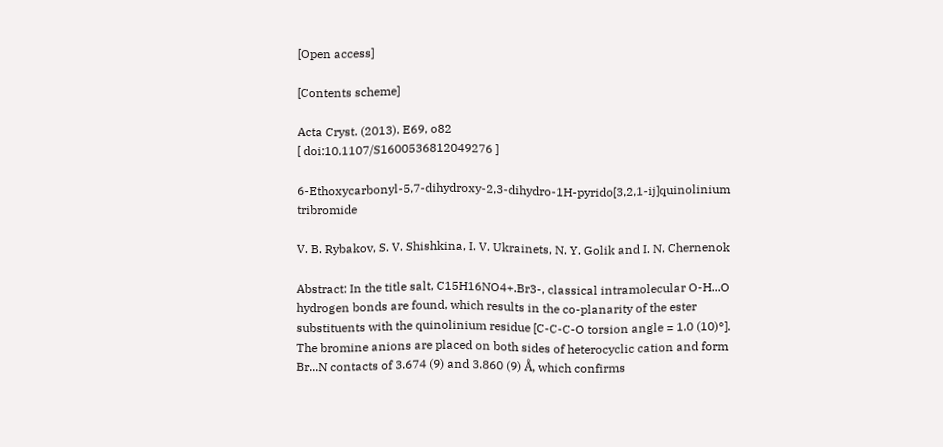[Open access]

[Contents scheme]

Acta Cryst. (2013). E69, o82
[ doi:10.1107/S1600536812049276 ]

6-Ethoxycarbonyl-5,7-dihydroxy-2,3-dihydro-1H-pyrido[3,2,1-ij]quinolinium tribromide

V. B. Rybakov, S. V. Shishkina, I. V. Ukrainets, N. Y. Golik and I. N. Chernenok

Abstract: In the title salt, C15H16NO4+.Br3-, classical intramolecular O-H...O hydrogen bonds are found, which results in the co-planarity of the ester substituents with the quinolinium residue [C-C-C-O torsion angle = 1.0 (10)°]. The bromine anions are placed on both sides of heterocyclic cation and form Br...N contacts of 3.674 (9) and 3.860 (9) Å, which confirms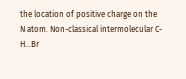the location of positive charge on the N atom. Non-classical intermolecular C-H...Br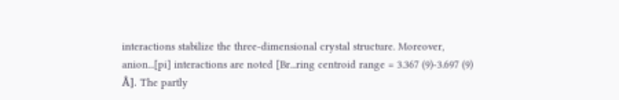interactions stabilize the three-dimensional crystal structure. Moreover, anion...[pi] interactions are noted [Br...ring centroid range = 3.367 (9)-3.697 (9) Å]. The partly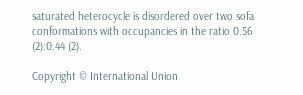saturated heterocycle is disordered over two sofa conformations with occupancies in the ratio 0.56 (2):0.44 (2).

Copyright © International Union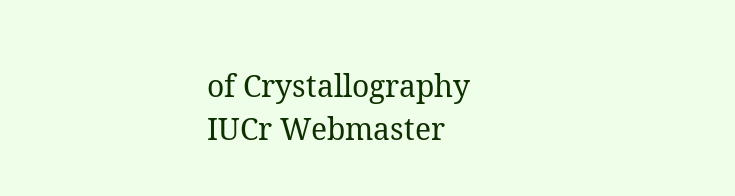of Crystallography
IUCr Webmaster